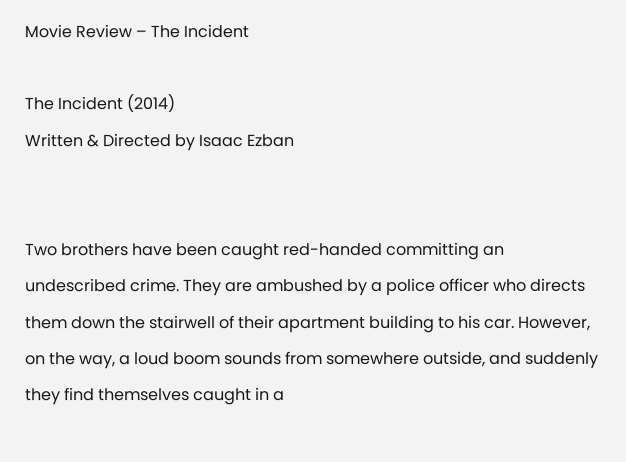Movie Review – The Incident

The Incident (2014)
Written & Directed by Isaac Ezban


Two brothers have been caught red-handed committing an undescribed crime. They are ambushed by a police officer who directs them down the stairwell of their apartment building to his car. However, on the way, a loud boom sounds from somewhere outside, and suddenly they find themselves caught in a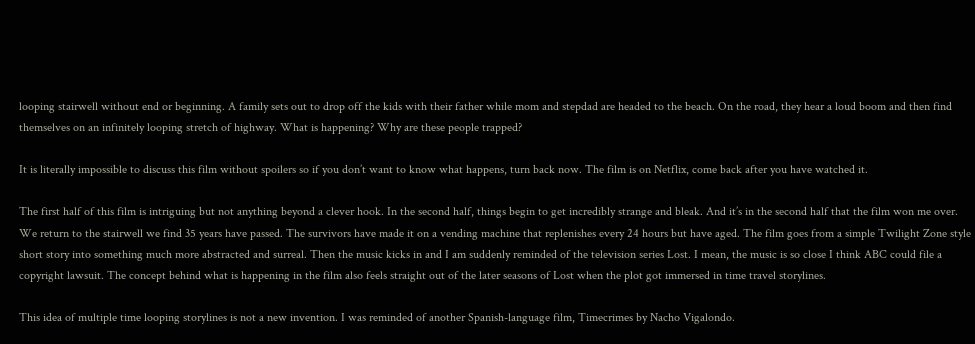looping stairwell without end or beginning. A family sets out to drop off the kids with their father while mom and stepdad are headed to the beach. On the road, they hear a loud boom and then find themselves on an infinitely looping stretch of highway. What is happening? Why are these people trapped?

It is literally impossible to discuss this film without spoilers so if you don’t want to know what happens, turn back now. The film is on Netflix, come back after you have watched it.

The first half of this film is intriguing but not anything beyond a clever hook. In the second half, things begin to get incredibly strange and bleak. And it’s in the second half that the film won me over. We return to the stairwell we find 35 years have passed. The survivors have made it on a vending machine that replenishes every 24 hours but have aged. The film goes from a simple Twilight Zone style short story into something much more abstracted and surreal. Then the music kicks in and I am suddenly reminded of the television series Lost. I mean, the music is so close I think ABC could file a copyright lawsuit. The concept behind what is happening in the film also feels straight out of the later seasons of Lost when the plot got immersed in time travel storylines.

This idea of multiple time looping storylines is not a new invention. I was reminded of another Spanish-language film, Timecrimes by Nacho Vigalondo.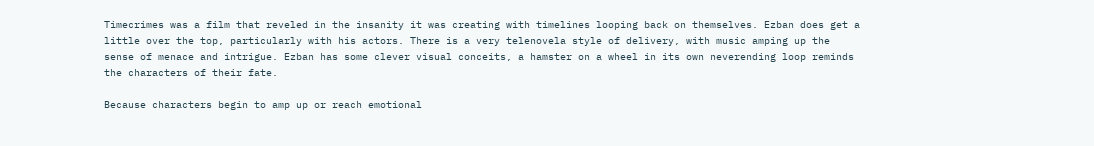Timecrimes was a film that reveled in the insanity it was creating with timelines looping back on themselves. Ezban does get a little over the top, particularly with his actors. There is a very telenovela style of delivery, with music amping up the sense of menace and intrigue. Ezban has some clever visual conceits, a hamster on a wheel in its own neverending loop reminds the characters of their fate.

Because characters begin to amp up or reach emotional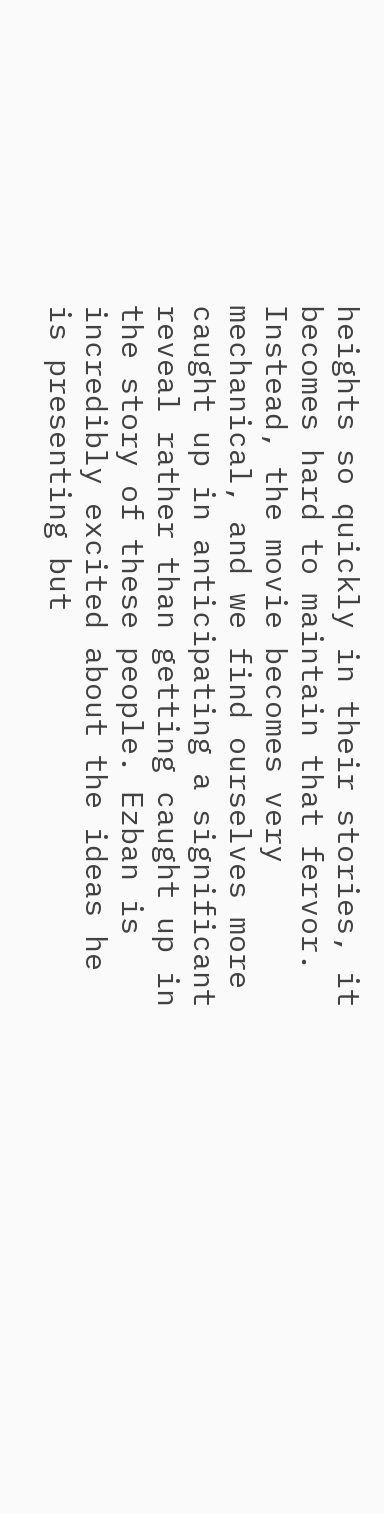heights so quickly in their stories, it becomes hard to maintain that fervor. Instead, the movie becomes very mechanical, and we find ourselves more caught up in anticipating a significant reveal rather than getting caught up in the story of these people. Ezban is incredibly excited about the ideas he is presenting but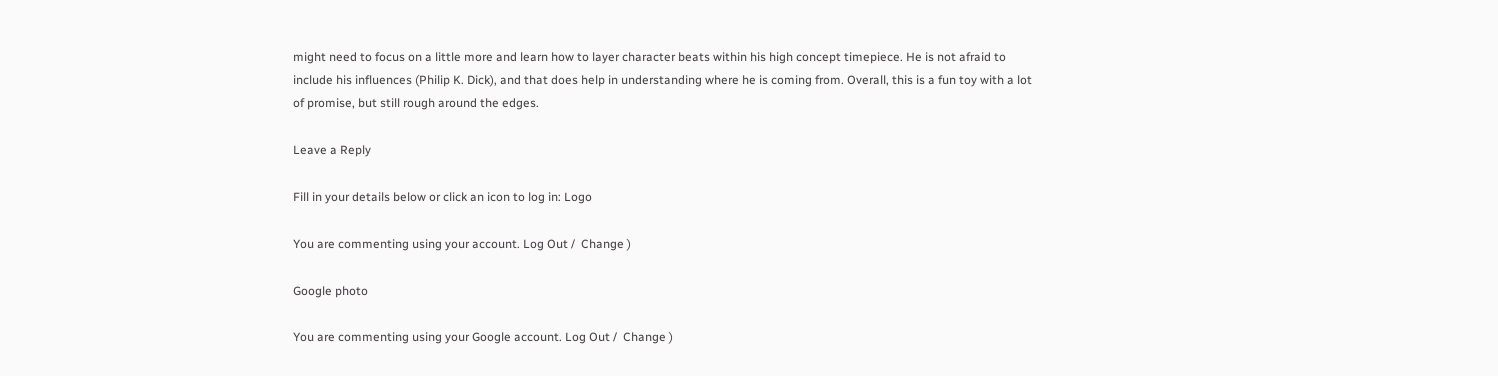might need to focus on a little more and learn how to layer character beats within his high concept timepiece. He is not afraid to include his influences (Philip K. Dick), and that does help in understanding where he is coming from. Overall, this is a fun toy with a lot of promise, but still rough around the edges.

Leave a Reply

Fill in your details below or click an icon to log in: Logo

You are commenting using your account. Log Out /  Change )

Google photo

You are commenting using your Google account. Log Out /  Change )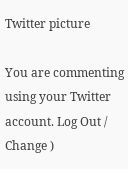Twitter picture

You are commenting using your Twitter account. Log Out /  Change )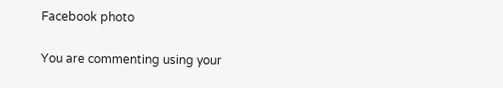Facebook photo

You are commenting using your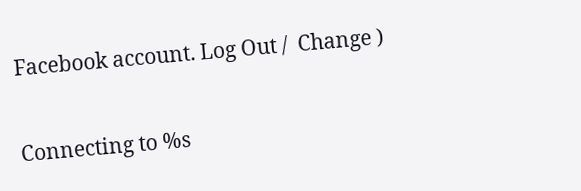Facebook account. Log Out /  Change )

Connecting to %s